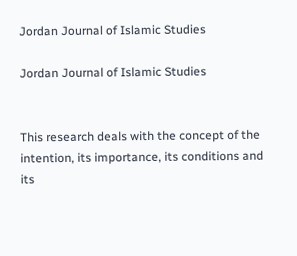Jordan Journal of Islamic Studies

Jordan Journal of Islamic Studies


This research deals with the concept of the intention, its importance, its conditions and its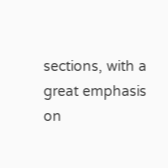sections, with a great emphasis on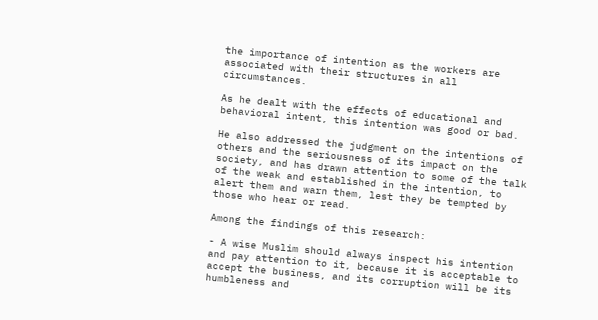the importance of intention as the workers are associated with their structures in all circumstances.

As he dealt with the effects of educational and behavioral intent, this intention was good or bad.

He also addressed the judgment on the intentions of others and the seriousness of its impact on the society, and has drawn attention to some of the talk of the weak and established in the intention, to alert them and warn them, lest they be tempted by those who hear or read.

Among the findings of this research:

- A wise Muslim should always inspect his intention and pay attention to it, because it is acceptable to accept the business, and its corruption will be its humbleness and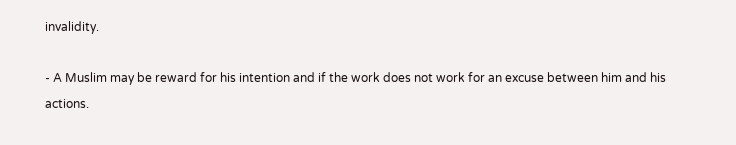invalidity.

- A Muslim may be reward for his intention and if the work does not work for an excuse between him and his actions.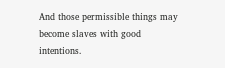And those permissible things may become slaves with good intentions.